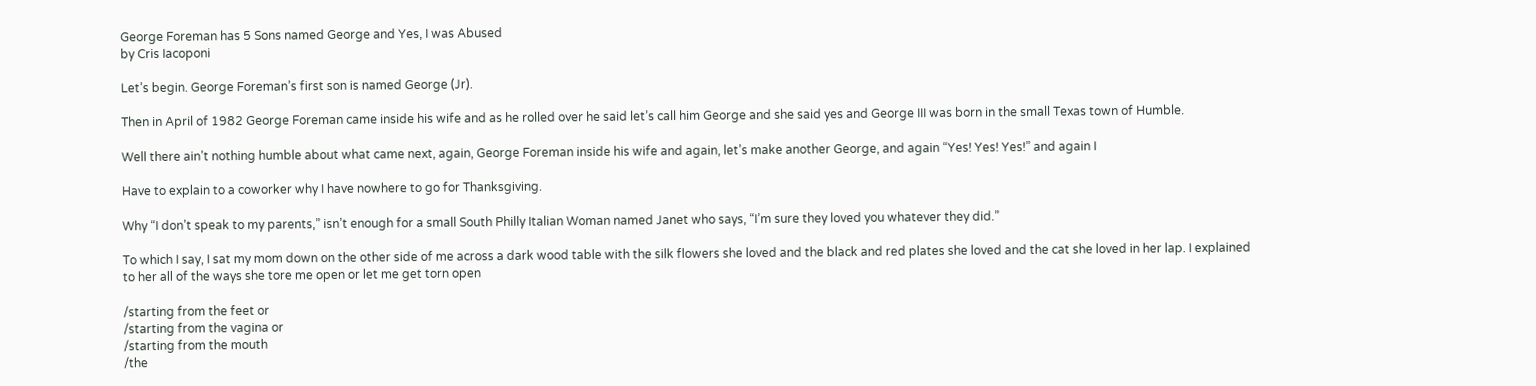George Foreman has 5 Sons named George and Yes, I was Abused
by Cris Iacoponi

Let’s begin. George Foreman’s first son is named George (Jr).

Then in April of 1982 George Foreman came inside his wife and as he rolled over he said let’s call him George and she said yes and George III was born in the small Texas town of Humble.

Well there ain’t nothing humble about what came next, again, George Foreman inside his wife and again, let’s make another George, and again “Yes! Yes! Yes!” and again I

Have to explain to a coworker why I have nowhere to go for Thanksgiving.

Why “I don’t speak to my parents,” isn’t enough for a small South Philly Italian Woman named Janet who says, “I’m sure they loved you whatever they did.”

To which I say, I sat my mom down on the other side of me across a dark wood table with the silk flowers she loved and the black and red plates she loved and the cat she loved in her lap. I explained to her all of the ways she tore me open or let me get torn open

/starting from the feet or
/starting from the vagina or
/starting from the mouth
/the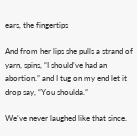ears, the fingertips

And from her lips she pulls a strand of yarn, spins, “I should’ve had an abortion.” and I tug on my end let it drop say, “You shoulda.”

We’ve never laughed like that since.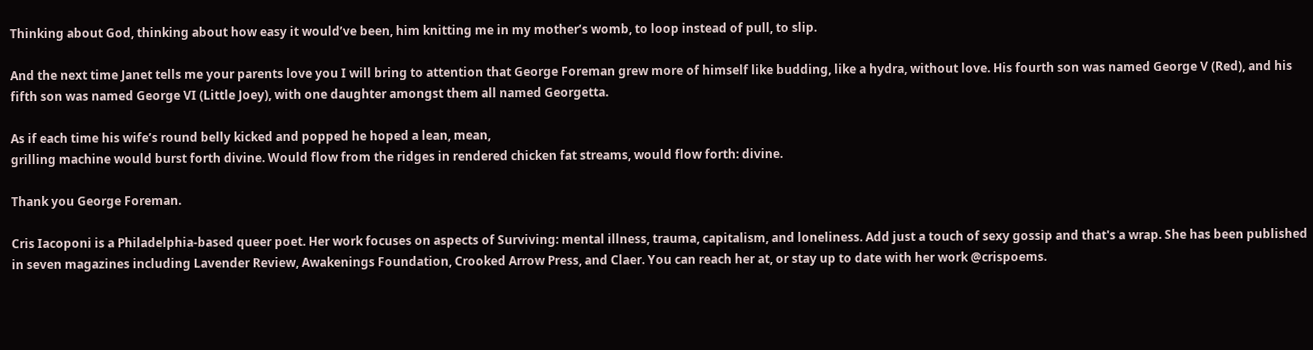Thinking about God, thinking about how easy it would’ve been, him knitting me in my mother’s womb, to loop instead of pull, to slip.

And the next time Janet tells me your parents love you I will bring to attention that George Foreman grew more of himself like budding, like a hydra, without love. His fourth son was named George V (Red), and his fifth son was named George VI (Little Joey), with one daughter amongst them all named Georgetta.

As if each time his wife’s round belly kicked and popped he hoped a lean, mean,
grilling machine would burst forth divine. Would flow from the ridges in rendered chicken fat streams, would flow forth: divine.

Thank you George Foreman.

Cris Iacoponi is a Philadelphia-based queer poet. Her work focuses on aspects of Surviving: mental illness, trauma, capitalism, and loneliness. Add just a touch of sexy gossip and that's a wrap. She has been published in seven magazines including Lavender Review, Awakenings Foundation, Crooked Arrow Press, and Claer. You can reach her at, or stay up to date with her work @crispoems.